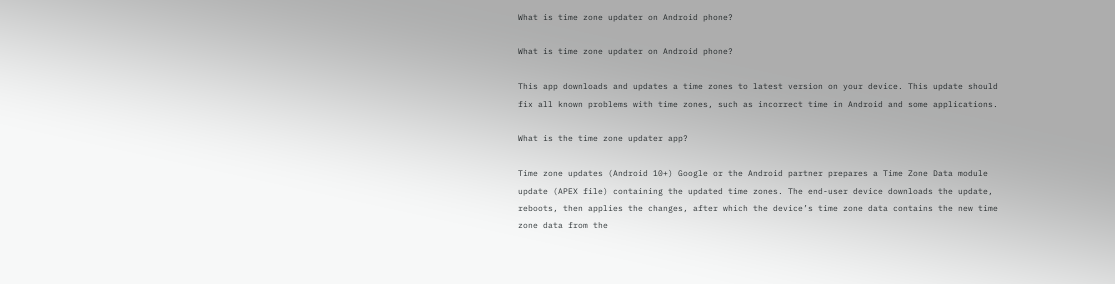What is time zone updater on Android phone?

What is time zone updater on Android phone?

This app downloads and updates a time zones to latest version on your device. This update should fix all known problems with time zones, such as incorrect time in Android and some applications.

What is the time zone updater app?

Time zone updates (Android 10+) Google or the Android partner prepares a Time Zone Data module update (APEX file) containing the updated time zones. The end-user device downloads the update, reboots, then applies the changes, after which the device’s time zone data contains the new time zone data from the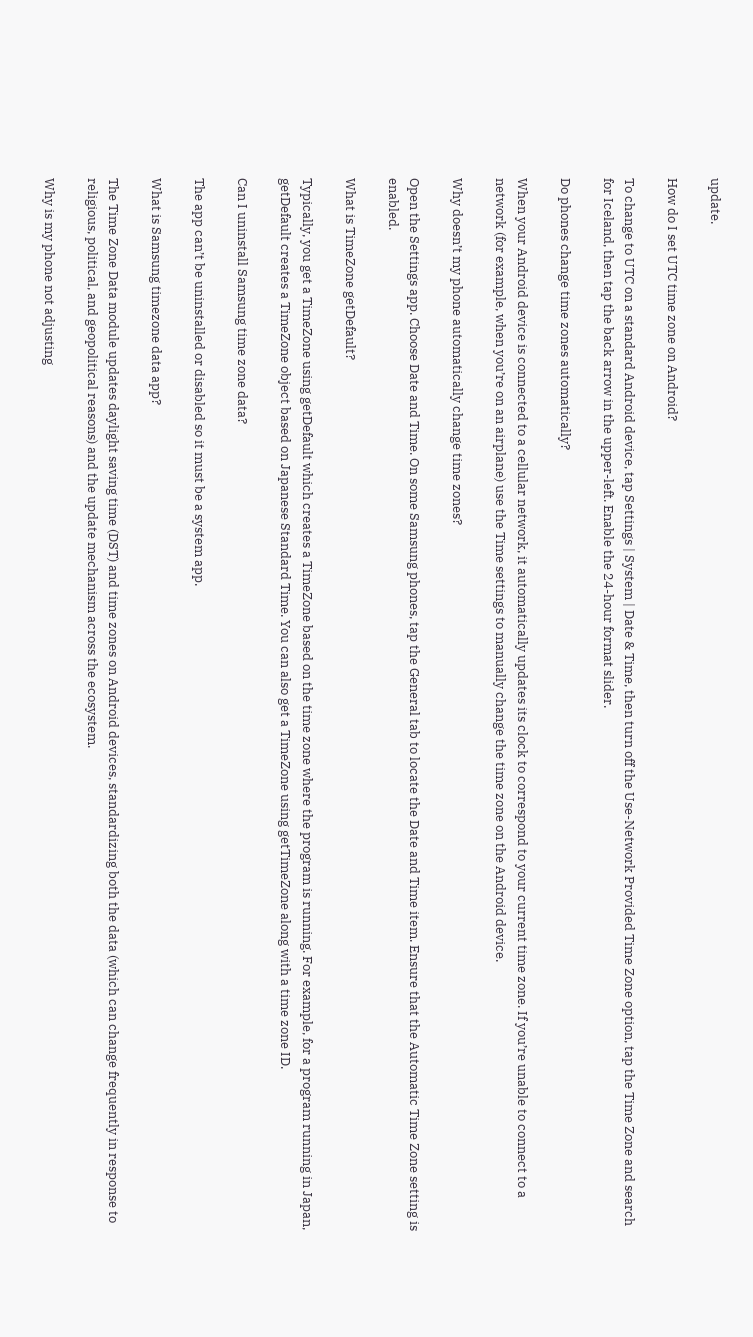update.

How do I set UTC time zone on Android?

To change to UTC on a standard Android device, tap Settings | System | Date & Time, then turn off the Use-Network Provided Time Zone option, tap the Time Zone and search for Iceland, then tap the back arrow in the upper-left. Enable the 24-hour format slider.

Do phones change time zones automatically?

When your Android device is connected to a cellular network, it automatically updates its clock to correspond to your current time zone. If you’re unable to connect to a network (for example, when you’re on an airplane) use the Time settings to manually change the time zone on the Android device.

Why doesn’t my phone automatically change time zones?

Open the Settings app. Choose Date and Time. On some Samsung phones, tap the General tab to locate the Date and Time item. Ensure that the Automatic Time Zone setting is enabled.

What is TimeZone getDefault?

Typically, you get a TimeZone using getDefault which creates a TimeZone based on the time zone where the program is running. For example, for a program running in Japan, getDefault creates a TimeZone object based on Japanese Standard Time. You can also get a TimeZone using getTimeZone along with a time zone ID.

Can I uninstall Samsung time zone data?

The app can’t be uninstalled or disabled so it must be a system app.

What is Samsung timezone data app?

The Time Zone Data module updates daylight saving time (DST) and time zones on Android devices, standardizing both the data (which can change frequently in response to religious, political, and geopolitical reasons) and the update mechanism across the ecosystem.

Why is my phone not adjusting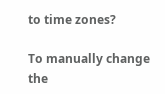to time zones?

To manually change the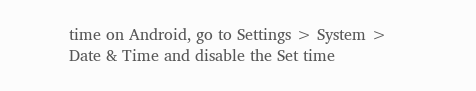time on Android, go to Settings > System > Date & Time and disable the Set time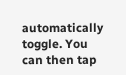automatically toggle. You can then tap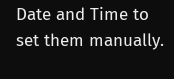Date and Time to set them manually.